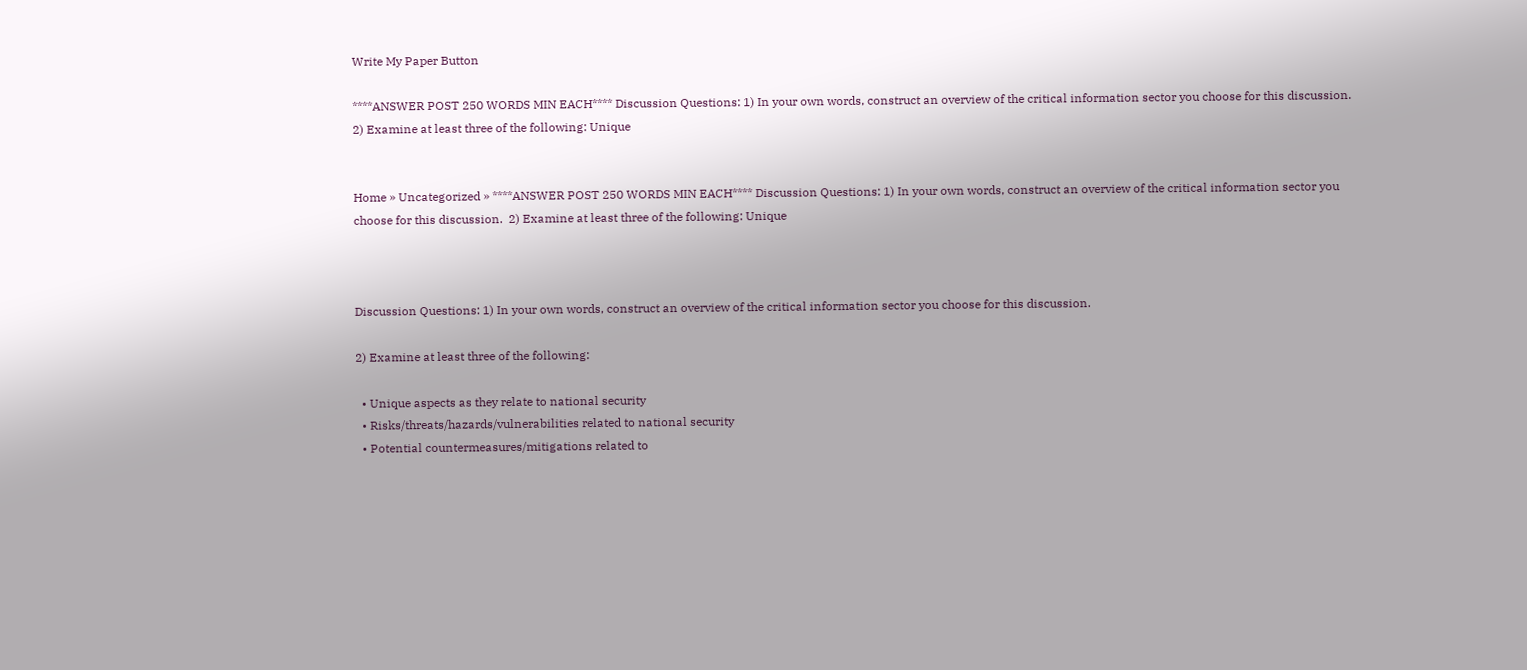Write My Paper Button

****ANSWER POST 250 WORDS MIN EACH**** Discussion Questions: 1) In your own words, construct an overview of the critical information sector you choose for this discussion.  2) Examine at least three of the following: Unique


Home » Uncategorized » ****ANSWER POST 250 WORDS MIN EACH**** Discussion Questions: 1) In your own words, construct an overview of the critical information sector you choose for this discussion.  2) Examine at least three of the following: Unique



Discussion Questions: 1) In your own words, construct an overview of the critical information sector you choose for this discussion.

2) Examine at least three of the following:

  • Unique aspects as they relate to national security
  • Risks/threats/hazards/vulnerabilities related to national security
  • Potential countermeasures/mitigations related to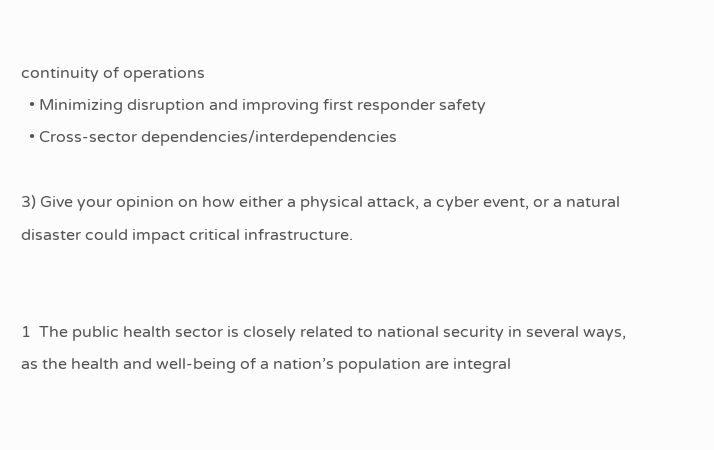continuity of operations
  • Minimizing disruption and improving first responder safety
  • Cross-sector dependencies/interdependencies

3) Give your opinion on how either a physical attack, a cyber event, or a natural disaster could impact critical infrastructure.


1  The public health sector is closely related to national security in several ways, as the health and well-being of a nation’s population are integral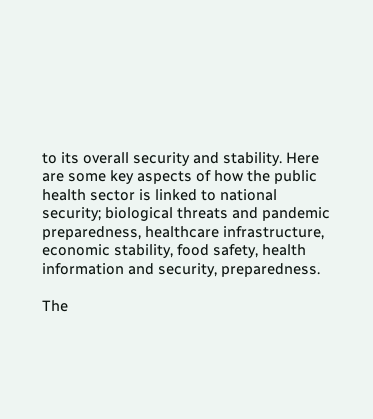to its overall security and stability. Here are some key aspects of how the public health sector is linked to national security; biological threats and pandemic preparedness, healthcare infrastructure, economic stability, food safety, health information and security, preparedness.

The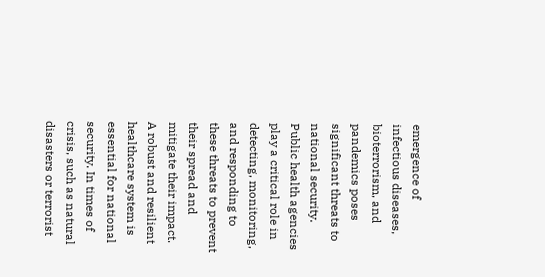emergence of infectious diseases, bioterrorism, and pandemics poses significant threats to national security. Public health agencies play a critical role in detecting, monitoring, and responding to these threats to prevent their spread and mitigate their impact. A robust and resilient healthcare system is essential for national security. In times of crisis, such as natural disasters or terrorist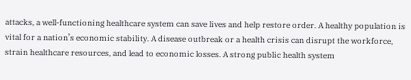attacks, a well-functioning healthcare system can save lives and help restore order. A healthy population is vital for a nation’s economic stability. A disease outbreak or a health crisis can disrupt the workforce, strain healthcare resources, and lead to economic losses. A strong public health system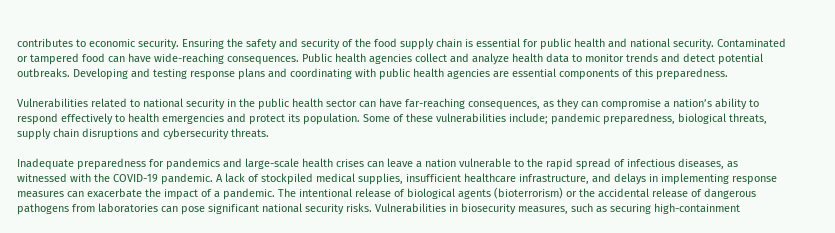contributes to economic security. Ensuring the safety and security of the food supply chain is essential for public health and national security. Contaminated or tampered food can have wide-reaching consequences. Public health agencies collect and analyze health data to monitor trends and detect potential outbreaks. Developing and testing response plans and coordinating with public health agencies are essential components of this preparedness.

Vulnerabilities related to national security in the public health sector can have far-reaching consequences, as they can compromise a nation’s ability to respond effectively to health emergencies and protect its population. Some of these vulnerabilities include; pandemic preparedness, biological threats, supply chain disruptions and cybersecurity threats.

Inadequate preparedness for pandemics and large-scale health crises can leave a nation vulnerable to the rapid spread of infectious diseases, as witnessed with the COVID-19 pandemic. A lack of stockpiled medical supplies, insufficient healthcare infrastructure, and delays in implementing response measures can exacerbate the impact of a pandemic. The intentional release of biological agents (bioterrorism) or the accidental release of dangerous pathogens from laboratories can pose significant national security risks. Vulnerabilities in biosecurity measures, such as securing high-containment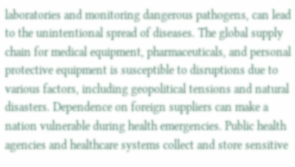laboratories and monitoring dangerous pathogens, can lead to the unintentional spread of diseases. The global supply chain for medical equipment, pharmaceuticals, and personal protective equipment is susceptible to disruptions due to various factors, including geopolitical tensions and natural disasters. Dependence on foreign suppliers can make a nation vulnerable during health emergencies. Public health agencies and healthcare systems collect and store sensitive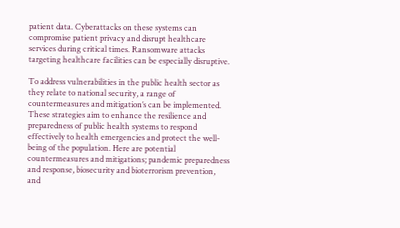patient data. Cyberattacks on these systems can compromise patient privacy and disrupt healthcare services during critical times. Ransomware attacks targeting healthcare facilities can be especially disruptive.

To address vulnerabilities in the public health sector as they relate to national security, a range of countermeasures and mitigation’s can be implemented. These strategies aim to enhance the resilience and preparedness of public health systems to respond effectively to health emergencies and protect the well-being of the population. Here are potential countermeasures and mitigations; pandemic preparedness and response, biosecurity and bioterrorism prevention, and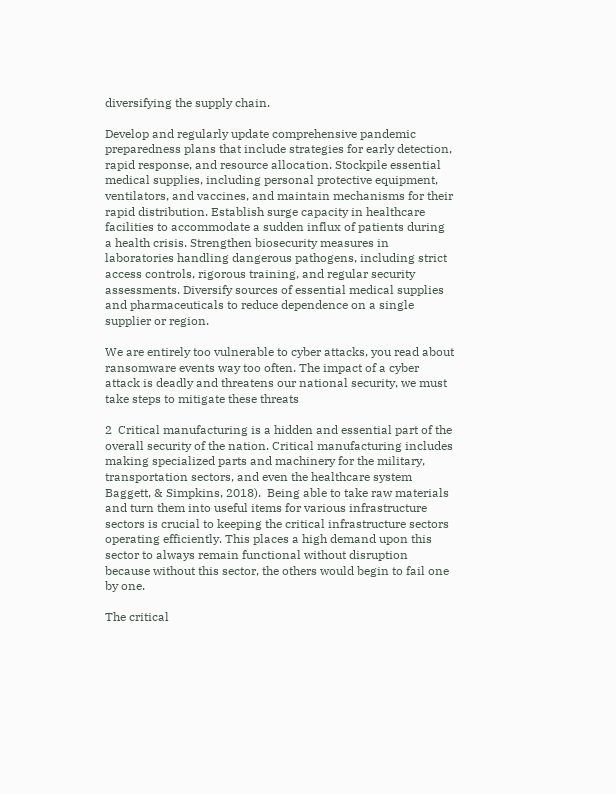diversifying the supply chain.

Develop and regularly update comprehensive pandemic preparedness plans that include strategies for early detection, rapid response, and resource allocation. Stockpile essential medical supplies, including personal protective equipment, ventilators, and vaccines, and maintain mechanisms for their rapid distribution. Establish surge capacity in healthcare facilities to accommodate a sudden influx of patients during a health crisis. Strengthen biosecurity measures in laboratories handling dangerous pathogens, including strict access controls, rigorous training, and regular security assessments. Diversify sources of essential medical supplies and pharmaceuticals to reduce dependence on a single supplier or region.

We are entirely too vulnerable to cyber attacks, you read about ransomware events way too often. The impact of a cyber attack is deadly and threatens our national security, we must take steps to mitigate these threats

2  Critical manufacturing is a hidden and essential part of the overall security of the nation. Critical manufacturing includes making specialized parts and machinery for the military, transportation sectors, and even the healthcare system Baggett, & Simpkins, 2018).  Being able to take raw materials and turn them into useful items for various infrastructure sectors is crucial to keeping the critical infrastructure sectors operating efficiently. This places a high demand upon this sector to always remain functional without disruption because without this sector, the others would begin to fail one by one.

The critical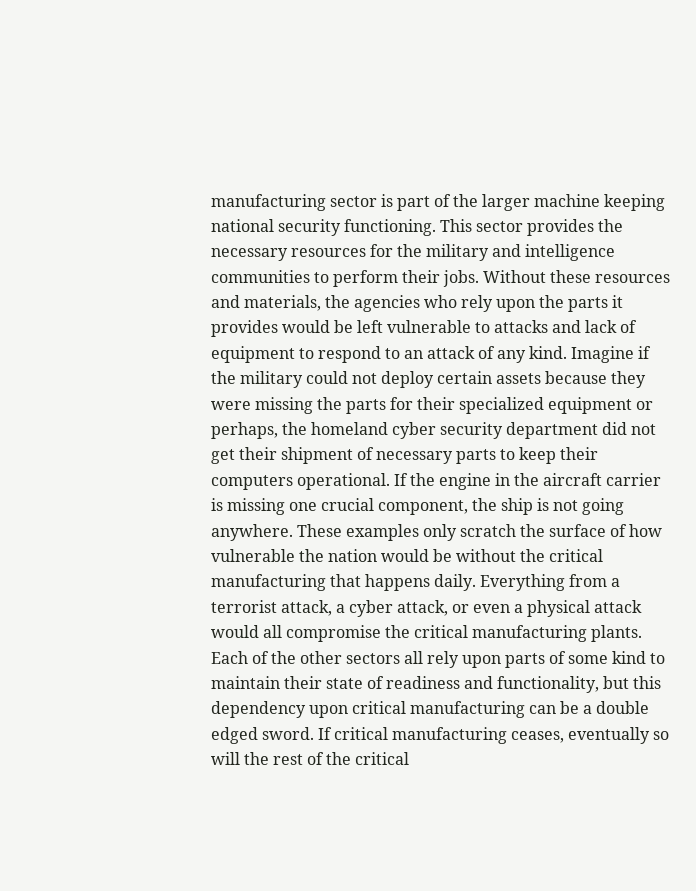manufacturing sector is part of the larger machine keeping national security functioning. This sector provides the necessary resources for the military and intelligence communities to perform their jobs. Without these resources and materials, the agencies who rely upon the parts it provides would be left vulnerable to attacks and lack of equipment to respond to an attack of any kind. Imagine if the military could not deploy certain assets because they were missing the parts for their specialized equipment or perhaps, the homeland cyber security department did not get their shipment of necessary parts to keep their computers operational. If the engine in the aircraft carrier is missing one crucial component, the ship is not going anywhere. These examples only scratch the surface of how vulnerable the nation would be without the critical manufacturing that happens daily. Everything from a terrorist attack, a cyber attack, or even a physical attack would all compromise the critical manufacturing plants. Each of the other sectors all rely upon parts of some kind to maintain their state of readiness and functionality, but this dependency upon critical manufacturing can be a double edged sword. If critical manufacturing ceases, eventually so will the rest of the critical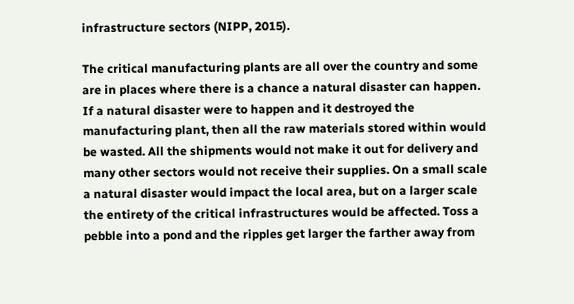infrastructure sectors (NIPP, 2015).

The critical manufacturing plants are all over the country and some are in places where there is a chance a natural disaster can happen. If a natural disaster were to happen and it destroyed the manufacturing plant, then all the raw materials stored within would be wasted. All the shipments would not make it out for delivery and many other sectors would not receive their supplies. On a small scale a natural disaster would impact the local area, but on a larger scale the entirety of the critical infrastructures would be affected. Toss a pebble into a pond and the ripples get larger the farther away from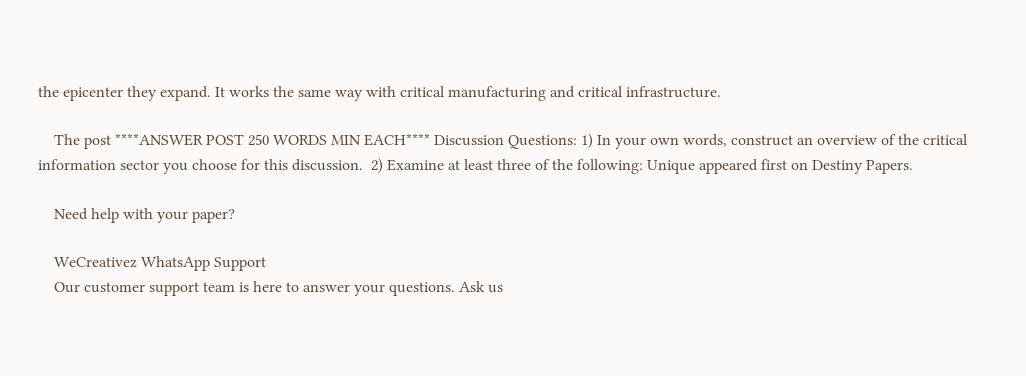the epicenter they expand. It works the same way with critical manufacturing and critical infrastructure.

    The post ****ANSWER POST 250 WORDS MIN EACH**** Discussion Questions: 1) In your own words, construct an overview of the critical information sector you choose for this discussion.  2) Examine at least three of the following: Unique appeared first on Destiny Papers.

    Need help with your paper?

    WeCreativez WhatsApp Support
    Our customer support team is here to answer your questions. Ask us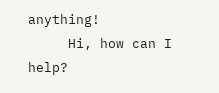anything!
     Hi, how can I help?